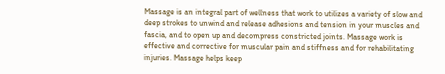Massage is an integral part of wellness that work to utilizes a variety of slow and deep strokes to unwind and release adhesions and tension in your muscles and fascia, and to open up and decompress constricted joints. Massage work is effective and corrective for muscular pain and stiffness and for rehabilitating injuries. Massage helps keep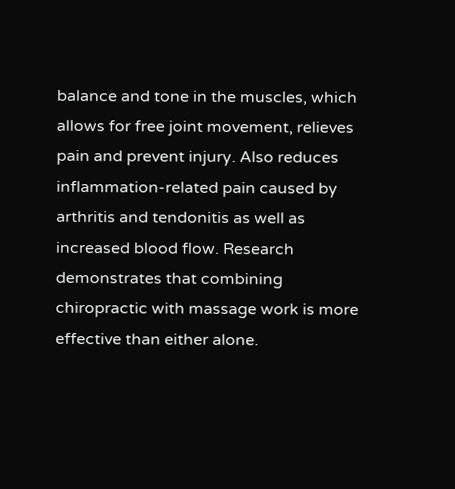balance and tone in the muscles, which allows for free joint movement, relieves pain and prevent injury. Also reduces inflammation-related pain caused by arthritis and tendonitis as well as increased blood flow. Research demonstrates that combining chiropractic with massage work is more effective than either alone.